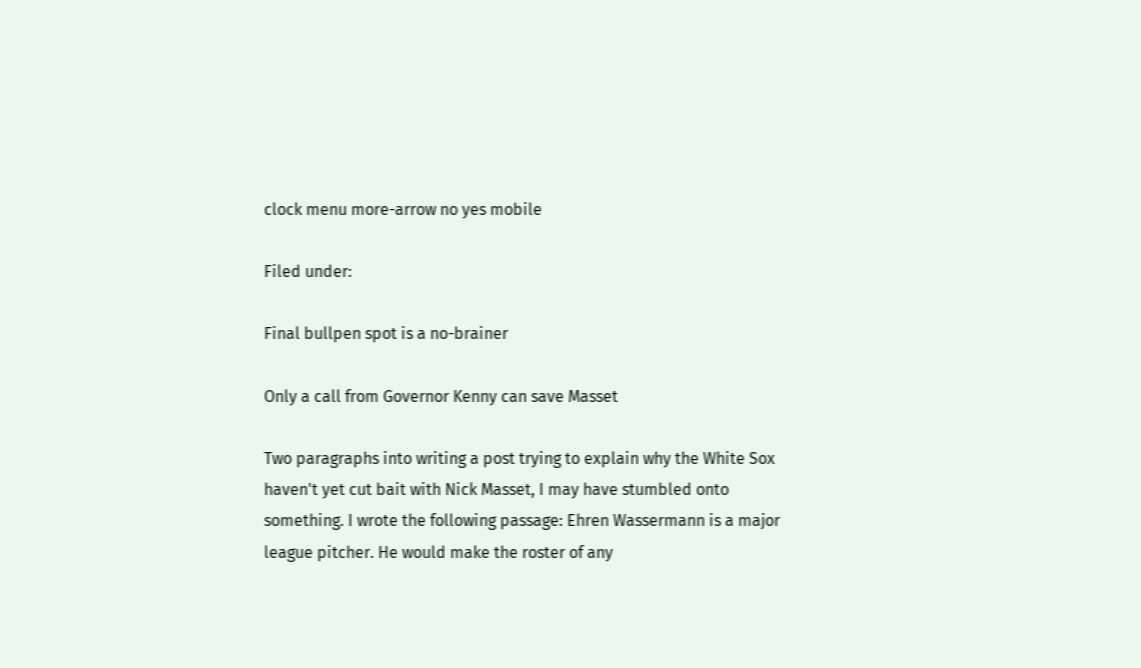clock menu more-arrow no yes mobile

Filed under:

Final bullpen spot is a no-brainer

Only a call from Governor Kenny can save Masset

Two paragraphs into writing a post trying to explain why the White Sox haven't yet cut bait with Nick Masset, I may have stumbled onto something. I wrote the following passage: Ehren Wassermann is a major league pitcher. He would make the roster of any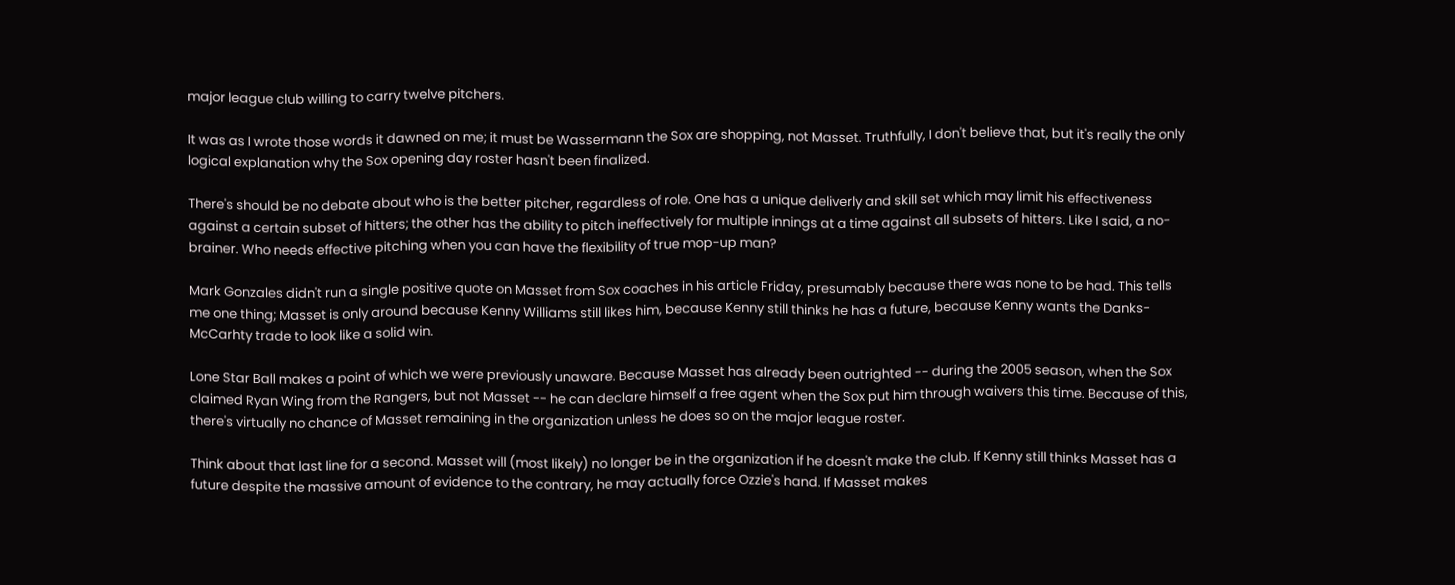major league club willing to carry twelve pitchers.

It was as I wrote those words it dawned on me; it must be Wassermann the Sox are shopping, not Masset. Truthfully, I don't believe that, but it's really the only logical explanation why the Sox opening day roster hasn't been finalized.

There's should be no debate about who is the better pitcher, regardless of role. One has a unique deliverly and skill set which may limit his effectiveness against a certain subset of hitters; the other has the ability to pitch ineffectively for multiple innings at a time against all subsets of hitters. Like I said, a no-brainer. Who needs effective pitching when you can have the flexibility of true mop-up man?

Mark Gonzales didn't run a single positive quote on Masset from Sox coaches in his article Friday, presumably because there was none to be had. This tells me one thing; Masset is only around because Kenny Williams still likes him, because Kenny still thinks he has a future, because Kenny wants the Danks-McCarhty trade to look like a solid win.

Lone Star Ball makes a point of which we were previously unaware. Because Masset has already been outrighted -- during the 2005 season, when the Sox claimed Ryan Wing from the Rangers, but not Masset -- he can declare himself a free agent when the Sox put him through waivers this time. Because of this, there's virtually no chance of Masset remaining in the organization unless he does so on the major league roster.

Think about that last line for a second. Masset will (most likely) no longer be in the organization if he doesn't make the club. If Kenny still thinks Masset has a future despite the massive amount of evidence to the contrary, he may actually force Ozzie's hand. If Masset makes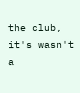the club, it's wasn't a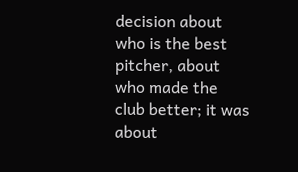decision about who is the best pitcher, about who made the club better; it was about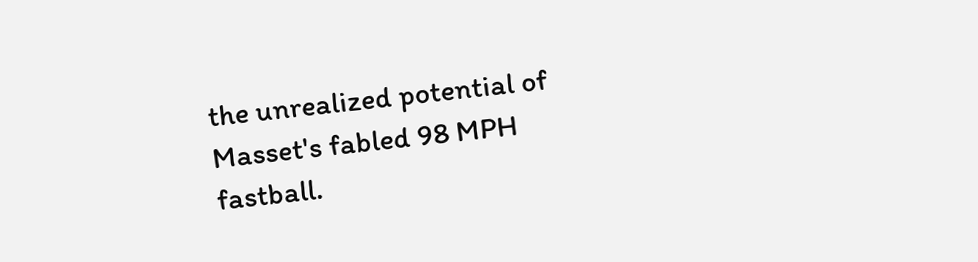the unrealized potential of Masset's fabled 98 MPH fastball.